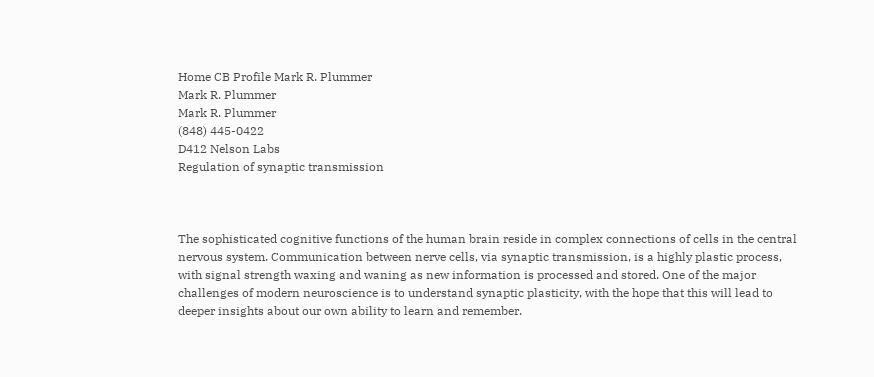Home CB Profile Mark R. Plummer
Mark R. Plummer
Mark R. Plummer
(848) 445-0422
D412 Nelson Labs
Regulation of synaptic transmission



The sophisticated cognitive functions of the human brain reside in complex connections of cells in the central nervous system. Communication between nerve cells, via synaptic transmission, is a highly plastic process, with signal strength waxing and waning as new information is processed and stored. One of the major challenges of modern neuroscience is to understand synaptic plasticity, with the hope that this will lead to deeper insights about our own ability to learn and remember.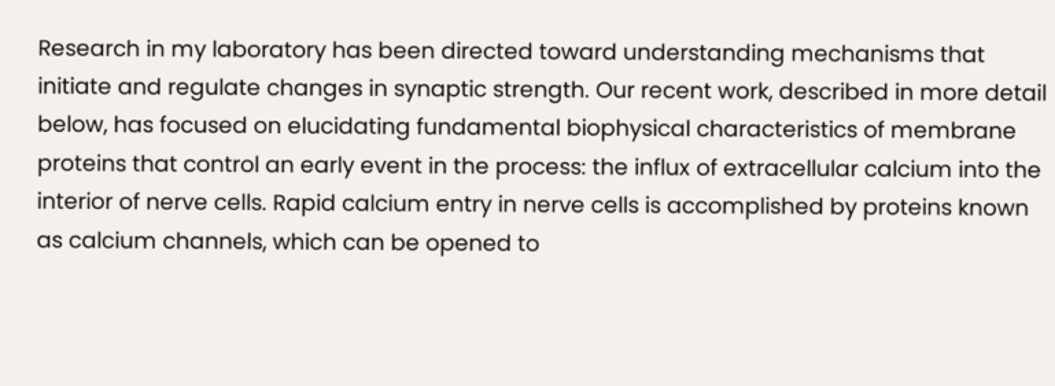Research in my laboratory has been directed toward understanding mechanisms that initiate and regulate changes in synaptic strength. Our recent work, described in more detail below, has focused on elucidating fundamental biophysical characteristics of membrane proteins that control an early event in the process: the influx of extracellular calcium into the interior of nerve cells. Rapid calcium entry in nerve cells is accomplished by proteins known as calcium channels, which can be opened to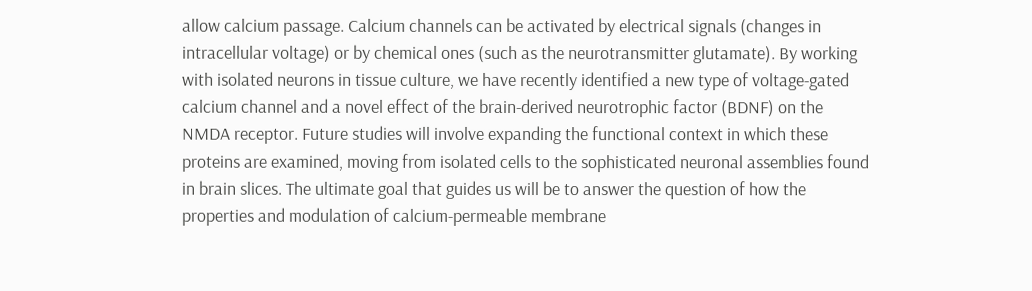allow calcium passage. Calcium channels can be activated by electrical signals (changes in intracellular voltage) or by chemical ones (such as the neurotransmitter glutamate). By working with isolated neurons in tissue culture, we have recently identified a new type of voltage-gated calcium channel and a novel effect of the brain-derived neurotrophic factor (BDNF) on the NMDA receptor. Future studies will involve expanding the functional context in which these proteins are examined, moving from isolated cells to the sophisticated neuronal assemblies found in brain slices. The ultimate goal that guides us will be to answer the question of how the properties and modulation of calcium-permeable membrane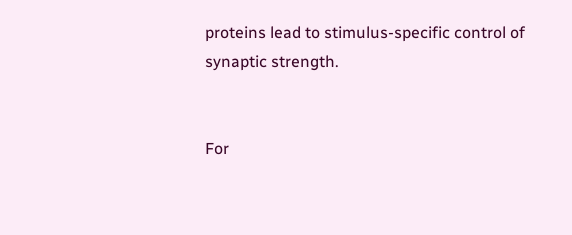proteins lead to stimulus-specific control of synaptic strength.


For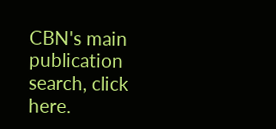CBN's main publication search, click here.